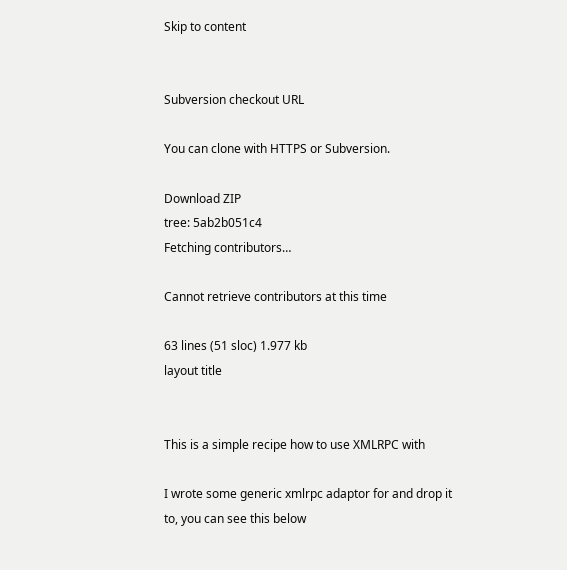Skip to content


Subversion checkout URL

You can clone with HTTPS or Subversion.

Download ZIP
tree: 5ab2b051c4
Fetching contributors…

Cannot retrieve contributors at this time

63 lines (51 sloc) 1.977 kb
layout title


This is a simple recipe how to use XMLRPC with

I wrote some generic xmlrpc adaptor for and drop it to, you can see this below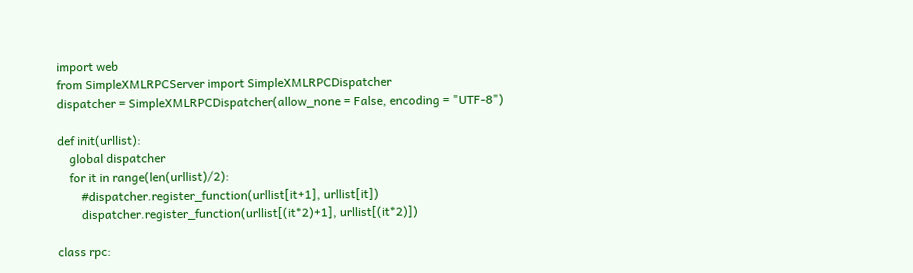import web
from SimpleXMLRPCServer import SimpleXMLRPCDispatcher
dispatcher = SimpleXMLRPCDispatcher(allow_none = False, encoding = "UTF-8")

def init(urllist):
    global dispatcher
    for it in range(len(urllist)/2):
        #dispatcher.register_function(urllist[it+1], urllist[it])
        dispatcher.register_function(urllist[(it*2)+1], urllist[(it*2)])

class rpc: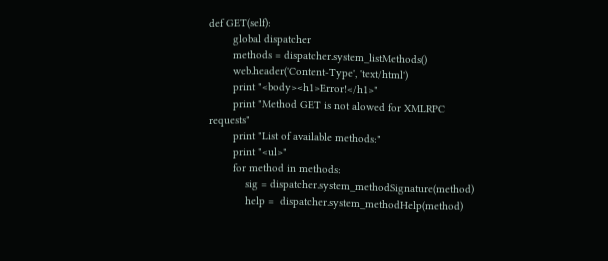def GET(self):
        global dispatcher
        methods = dispatcher.system_listMethods()
        web.header('Content-Type', 'text/html')
        print "<body><h1>Error!</h1>"
        print "Method GET is not alowed for XMLRPC requests"
        print "List of available methods:"
        print "<ul>"
        for method in methods:
            sig = dispatcher.system_methodSignature(method)
            help =  dispatcher.system_methodHelp(method)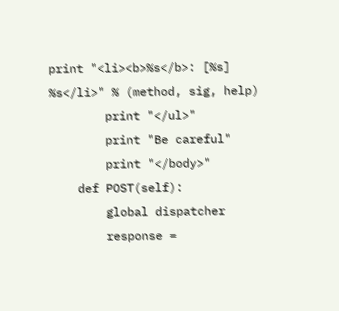print "<li><b>%s</b>: [%s] %s</li>" % (method, sig, help)
        print "</ul>"
        print "Be careful"
        print "</body>"
    def POST(self):
        global dispatcher
        response =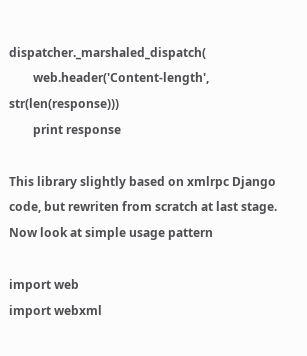dispatcher._marshaled_dispatch(
        web.header('Content-length', str(len(response)))
        print response

This library slightly based on xmlrpc Django code, but rewriten from scratch at last stage. Now look at simple usage pattern

import web
import webxml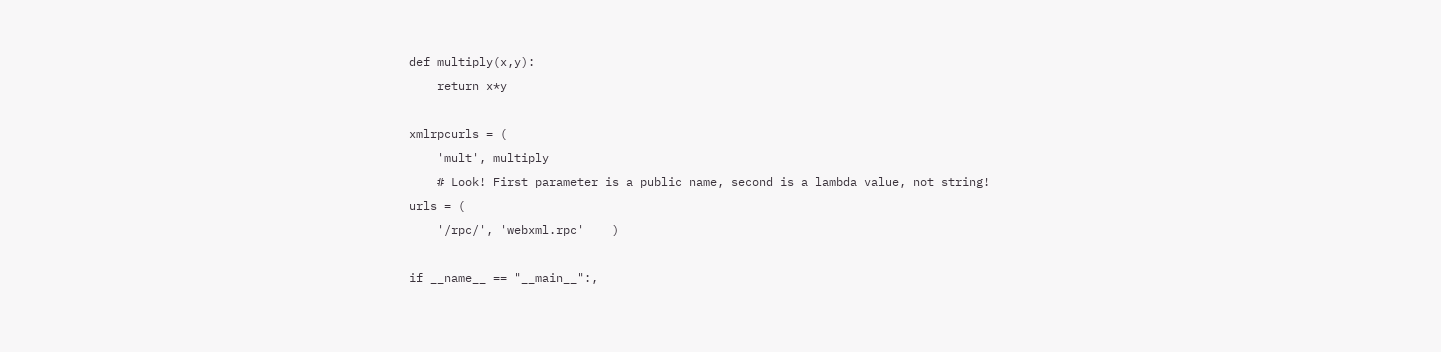def multiply(x,y):
    return x*y

xmlrpcurls = (
    'mult', multiply
    # Look! First parameter is a public name, second is a lambda value, not string!
urls = (
    '/rpc/', 'webxml.rpc'    )

if __name__ == "__main__":,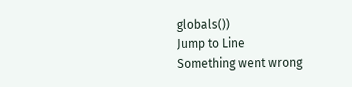globals())
Jump to Line
Something went wrong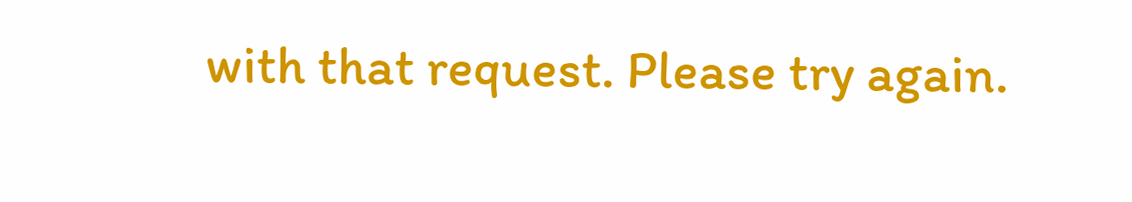with that request. Please try again.